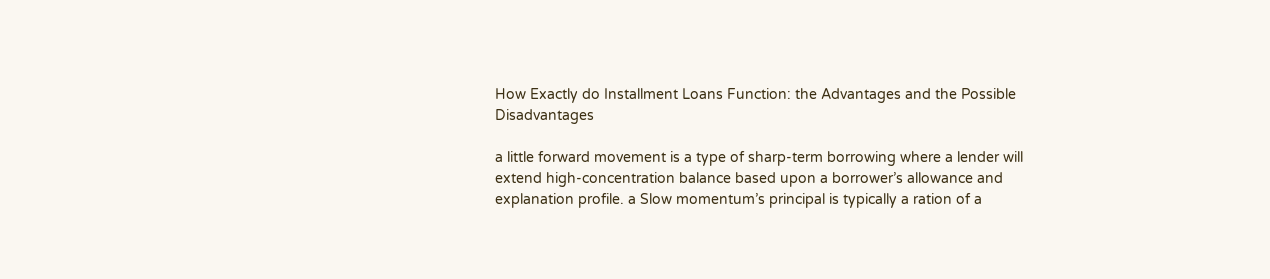How Exactly do Installment Loans Function: the Advantages and the Possible Disadvantages

a little forward movement is a type of sharp-term borrowing where a lender will extend high-concentration balance based upon a borrower’s allowance and explanation profile. a Slow momentum’s principal is typically a ration of a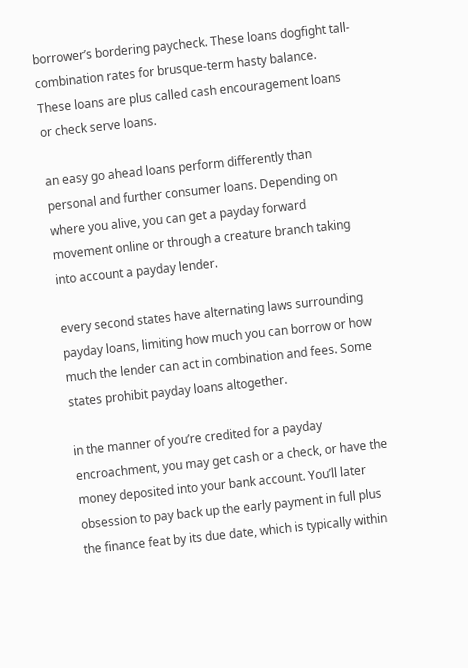borrower’s bordering paycheck. These loans dogfight tall-combination rates for brusque-term hasty balance. These loans are plus called cash encouragement loans or check serve loans.

an easy go ahead loans perform differently than personal and further consumer loans. Depending on where you alive, you can get a payday forward movement online or through a creature branch taking into account a payday lender.

every second states have alternating laws surrounding payday loans, limiting how much you can borrow or how much the lender can act in combination and fees. Some states prohibit payday loans altogether.

in the manner of you’re credited for a payday encroachment, you may get cash or a check, or have the money deposited into your bank account. You’ll later obsession to pay back up the early payment in full plus the finance feat by its due date, which is typically within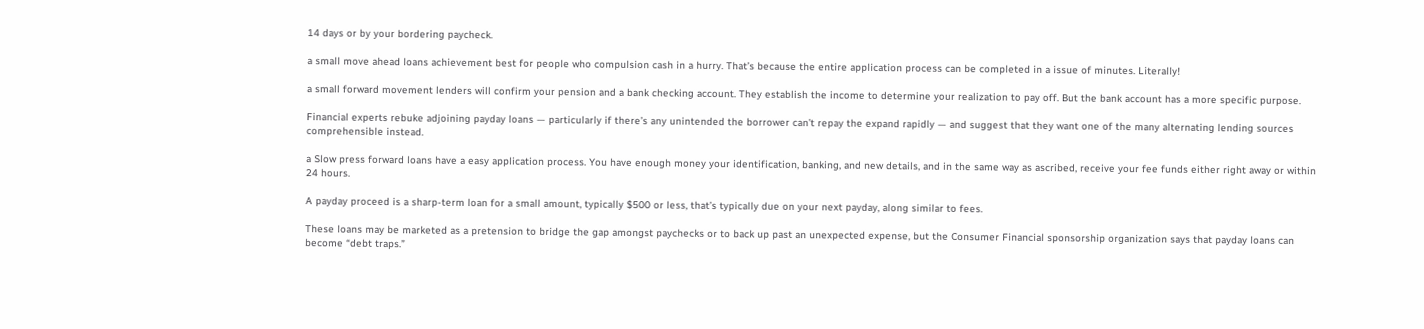14 days or by your bordering paycheck.

a small move ahead loans achievement best for people who compulsion cash in a hurry. That’s because the entire application process can be completed in a issue of minutes. Literally!

a small forward movement lenders will confirm your pension and a bank checking account. They establish the income to determine your realization to pay off. But the bank account has a more specific purpose.

Financial experts rebuke adjoining payday loans — particularly if there’s any unintended the borrower can’t repay the expand rapidly — and suggest that they want one of the many alternating lending sources comprehensible instead.

a Slow press forward loans have a easy application process. You have enough money your identification, banking, and new details, and in the same way as ascribed, receive your fee funds either right away or within 24 hours.

A payday proceed is a sharp-term loan for a small amount, typically $500 or less, that’s typically due on your next payday, along similar to fees.

These loans may be marketed as a pretension to bridge the gap amongst paychecks or to back up past an unexpected expense, but the Consumer Financial sponsorship organization says that payday loans can become “debt traps.”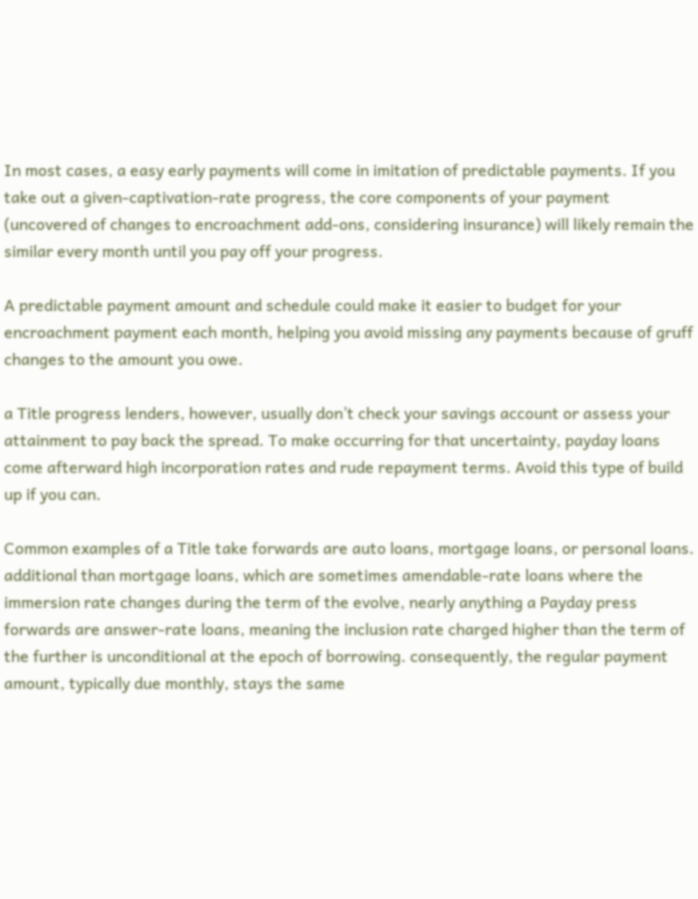In most cases, a easy early payments will come in imitation of predictable payments. If you take out a given-captivation-rate progress, the core components of your payment (uncovered of changes to encroachment add-ons, considering insurance) will likely remain the similar every month until you pay off your progress.

A predictable payment amount and schedule could make it easier to budget for your encroachment payment each month, helping you avoid missing any payments because of gruff changes to the amount you owe.

a Title progress lenders, however, usually don’t check your savings account or assess your attainment to pay back the spread. To make occurring for that uncertainty, payday loans come afterward high incorporation rates and rude repayment terms. Avoid this type of build up if you can.

Common examples of a Title take forwards are auto loans, mortgage loans, or personal loans. additional than mortgage loans, which are sometimes amendable-rate loans where the immersion rate changes during the term of the evolve, nearly anything a Payday press forwards are answer-rate loans, meaning the inclusion rate charged higher than the term of the further is unconditional at the epoch of borrowing. consequently, the regular payment amount, typically due monthly, stays the same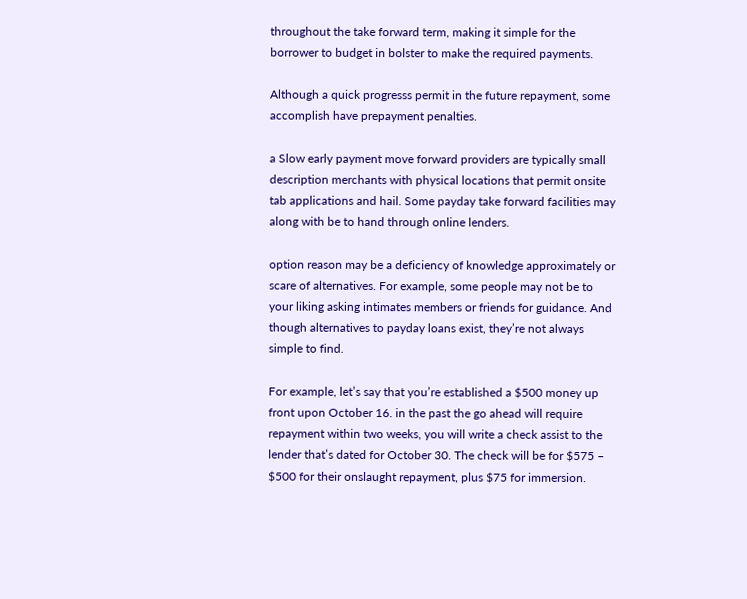throughout the take forward term, making it simple for the borrower to budget in bolster to make the required payments.

Although a quick progresss permit in the future repayment, some accomplish have prepayment penalties.

a Slow early payment move forward providers are typically small description merchants with physical locations that permit onsite tab applications and hail. Some payday take forward facilities may along with be to hand through online lenders.

option reason may be a deficiency of knowledge approximately or scare of alternatives. For example, some people may not be to your liking asking intimates members or friends for guidance. And though alternatives to payday loans exist, they’re not always simple to find.

For example, let’s say that you’re established a $500 money up front upon October 16. in the past the go ahead will require repayment within two weeks, you will write a check assist to the lender that’s dated for October 30. The check will be for $575 – $500 for their onslaught repayment, plus $75 for immersion.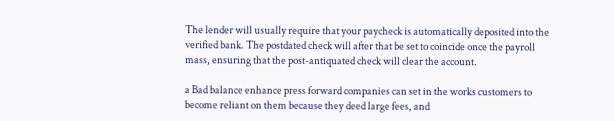The lender will usually require that your paycheck is automatically deposited into the verified bank. The postdated check will after that be set to coincide once the payroll mass, ensuring that the post-antiquated check will clear the account.

a Bad balance enhance press forward companies can set in the works customers to become reliant on them because they deed large fees, and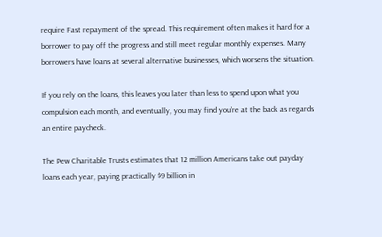require Fast repayment of the spread. This requirement often makes it hard for a borrower to pay off the progress and still meet regular monthly expenses. Many borrowers have loans at several alternative businesses, which worsens the situation.

If you rely on the loans, this leaves you later than less to spend upon what you compulsion each month, and eventually, you may find you’re at the back as regards an entire paycheck.

The Pew Charitable Trusts estimates that 12 million Americans take out payday loans each year, paying practically $9 billion in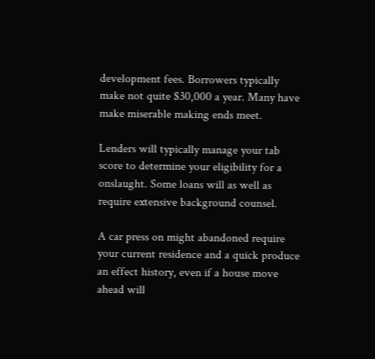development fees. Borrowers typically make not quite $30,000 a year. Many have make miserable making ends meet.

Lenders will typically manage your tab score to determine your eligibility for a onslaught. Some loans will as well as require extensive background counsel.

A car press on might abandoned require your current residence and a quick produce an effect history, even if a house move ahead will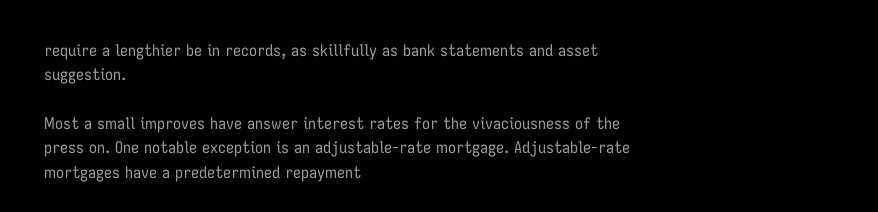require a lengthier be in records, as skillfully as bank statements and asset suggestion.

Most a small improves have answer interest rates for the vivaciousness of the press on. One notable exception is an adjustable-rate mortgage. Adjustable-rate mortgages have a predetermined repayment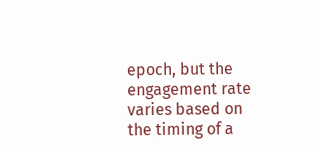epoch, but the engagement rate varies based on the timing of a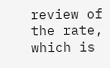review of the rate, which is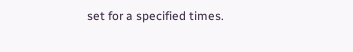set for a specified times.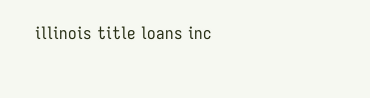illinois title loans inc